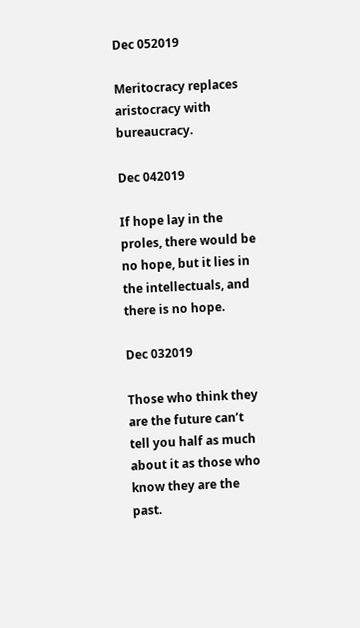Dec 052019

Meritocracy replaces aristocracy with bureaucracy.

Dec 042019

If hope lay in the proles, there would be no hope, but it lies in the intellectuals, and there is no hope.

Dec 032019

Those who think they are the future can’t tell you half as much about it as those who know they are the past.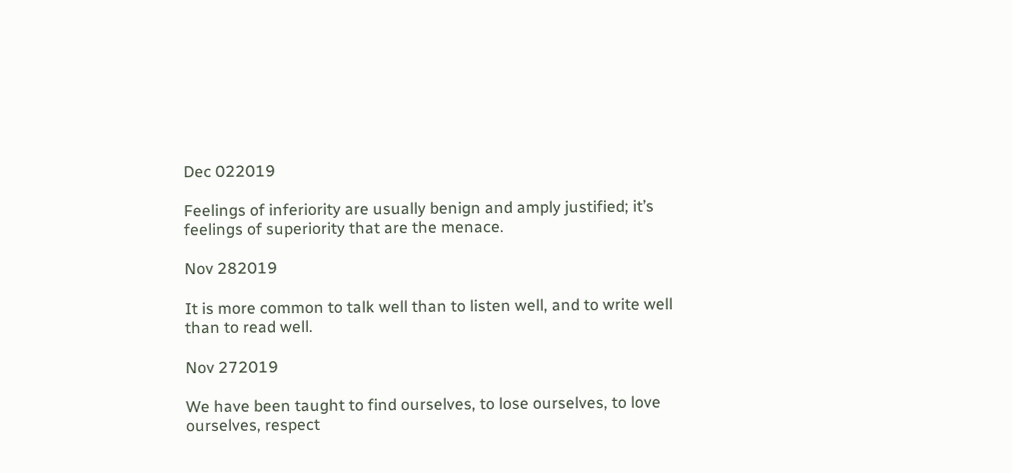Dec 022019

Feelings of inferiority are usually benign and amply justified; it’s feelings of superiority that are the menace.

Nov 282019

It is more common to talk well than to listen well, and to write well than to read well.

Nov 272019

We have been taught to find ourselves, to lose ourselves, to love ourselves, respect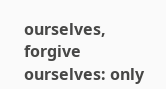ourselves, forgive ourselves: only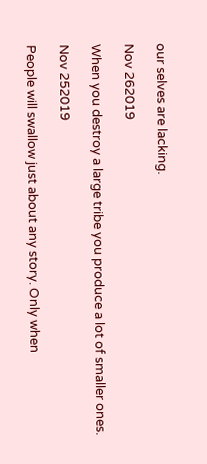our selves are lacking.

Nov 262019

When you destroy a large tribe you produce a lot of smaller ones.

Nov 252019

People will swallow just about any story. Only when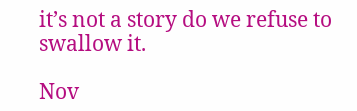it’s not a story do we refuse to swallow it.

Nov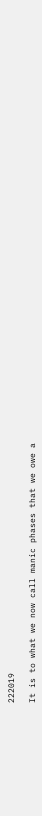222019

It is to what we now call manic phases that we owe a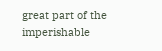great part of the imperishable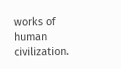works of human civilization.